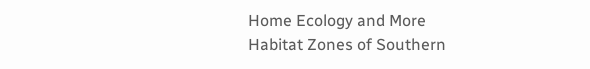Home Ecology and More
Habitat Zones of Southern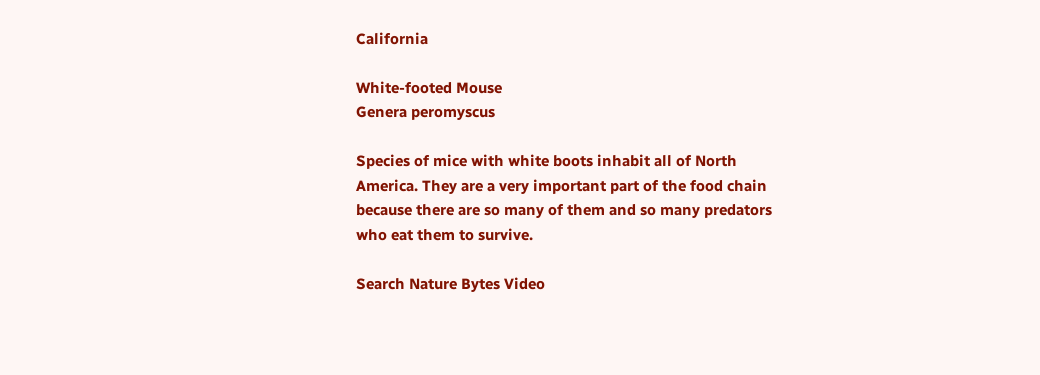California

White-footed Mouse
Genera peromyscus

Species of mice with white boots inhabit all of North America. They are a very important part of the food chain because there are so many of them and so many predators who eat them to survive.

Search Nature Bytes Video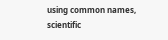using common names, scientific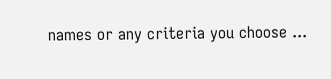names or any criteria you choose ...